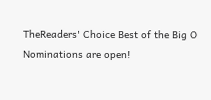TheReaders' Choice Best of the Big O Nominations are open!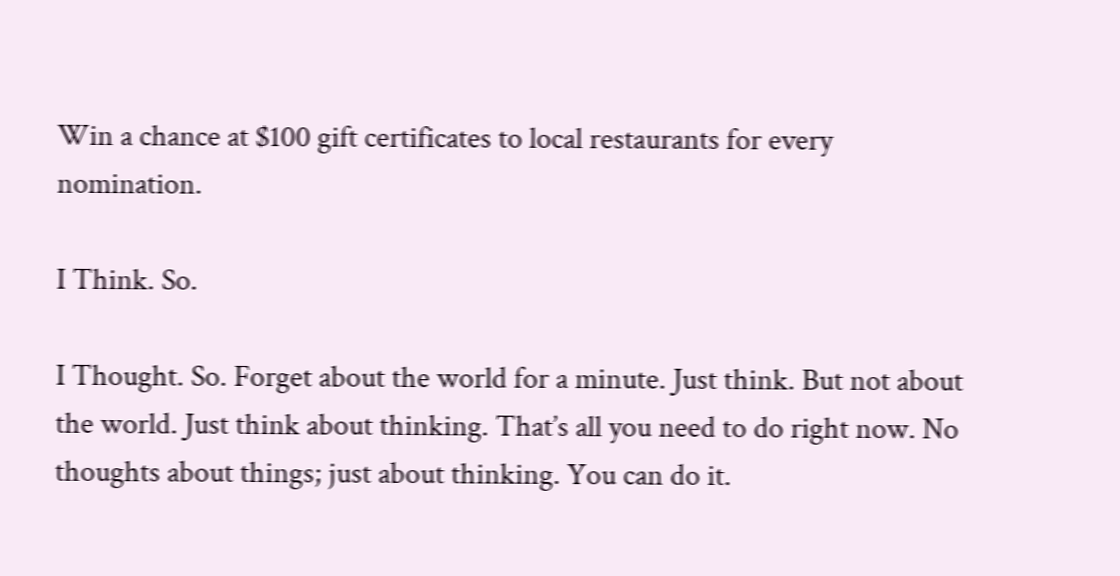Win a chance at $100 gift certificates to local restaurants for every nomination.

I Think. So.

I Thought. So. Forget about the world for a minute. Just think. But not about the world. Just think about thinking. That’s all you need to do right now. No thoughts about things; just about thinking. You can do it.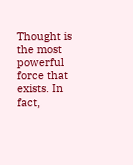Thought is the most powerful force that exists. In fact,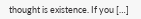thought is existence. If you […]